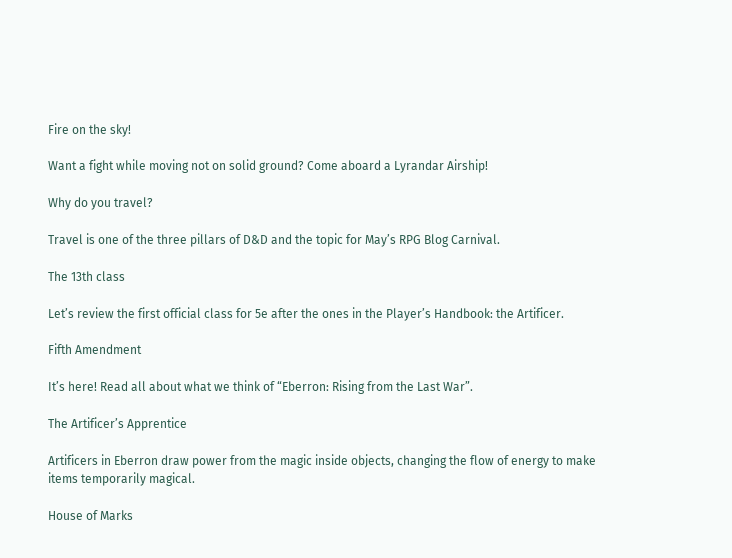Fire on the sky!

Want a fight while moving not on solid ground? Come aboard a Lyrandar Airship!

Why do you travel?

Travel is one of the three pillars of D&D and the topic for May’s RPG Blog Carnival.

The 13th class

Let’s review the first official class for 5e after the ones in the Player’s Handbook: the Artificer.

Fifth Amendment

It’s here! Read all about what we think of “Eberron: Rising from the Last War”.

The Artificer’s Apprentice

Artificers in Eberron draw power from the magic inside objects, changing the flow of energy to make items temporarily magical.

House of Marks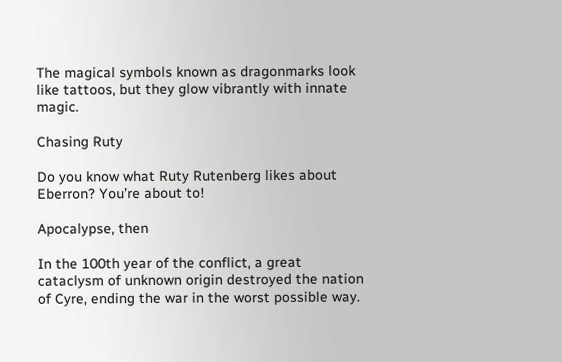The magical symbols known as dragonmarks look like tattoos, but they glow vibrantly with innate magic.

Chasing Ruty

Do you know what Ruty Rutenberg likes about Eberron? You’re about to!

Apocalypse, then

In the 100th year of the conflict, a great cataclysm of unknown origin destroyed the nation of Cyre, ending the war in the worst possible way.